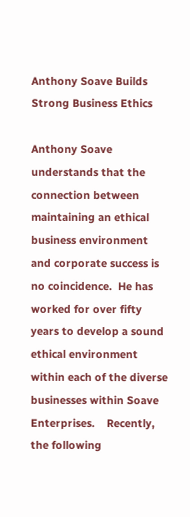Anthony Soave Builds Strong Business Ethics

Anthony Soave understands that the connection between maintaining an ethical business environment and corporate success is no coincidence.  He has worked for over fifty years to develop a sound ethical environment within each of the diverse businesses within Soave Enterprises.    Recently, the following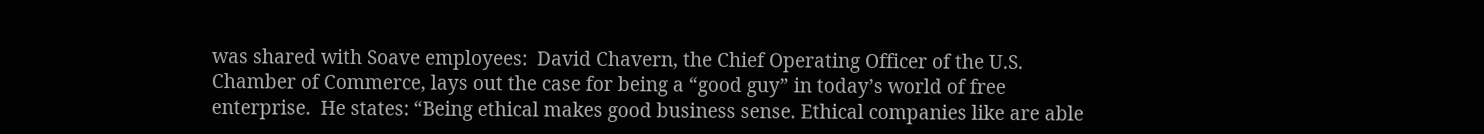was shared with Soave employees:  David Chavern, the Chief Operating Officer of the U.S. Chamber of Commerce, lays out the case for being a “good guy” in today’s world of free enterprise.  He states: “Being ethical makes good business sense. Ethical companies like are able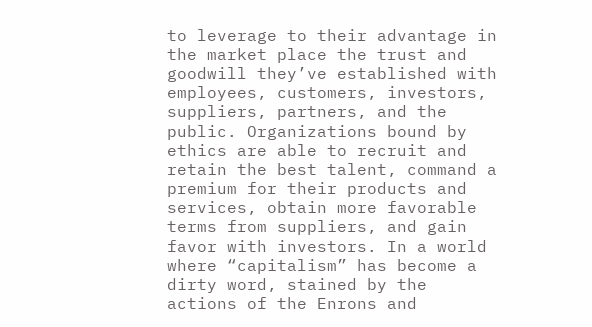to leverage to their advantage in the market place the trust and goodwill they’ve established with employees, customers, investors, suppliers, partners, and the public. Organizations bound by ethics are able to recruit and retain the best talent, command a premium for their products and services, obtain more favorable terms from suppliers, and gain favor with investors. In a world where “capitalism” has become a dirty word, stained by the actions of the Enrons and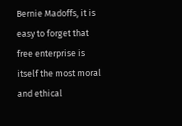Bernie Madoffs, it is easy to forget that free enterprise is itself the most moral and ethical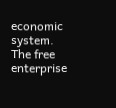economic system. The free enterprise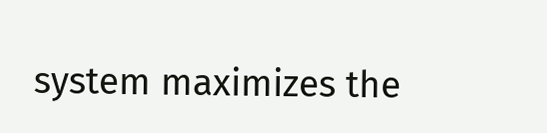system maximizes the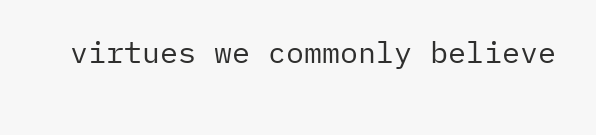virtues we commonly believe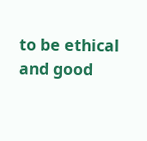to be ethical and good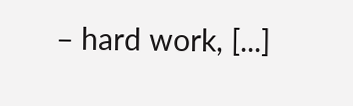– hard work, [...]